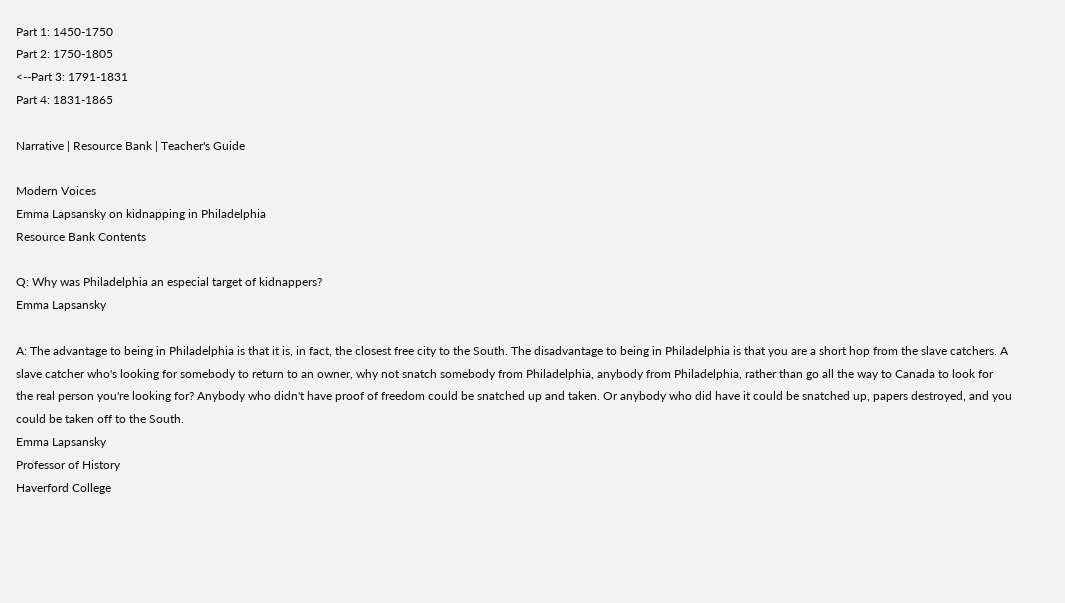Part 1: 1450-1750
Part 2: 1750-1805
<--Part 3: 1791-1831
Part 4: 1831-1865

Narrative | Resource Bank | Teacher's Guide

Modern Voices
Emma Lapsansky on kidnapping in Philadelphia
Resource Bank Contents

Q: Why was Philadelphia an especial target of kidnappers?
Emma Lapsansky

A: The advantage to being in Philadelphia is that it is, in fact, the closest free city to the South. The disadvantage to being in Philadelphia is that you are a short hop from the slave catchers. A slave catcher who's looking for somebody to return to an owner, why not snatch somebody from Philadelphia, anybody from Philadelphia, rather than go all the way to Canada to look for the real person you're looking for? Anybody who didn't have proof of freedom could be snatched up and taken. Or anybody who did have it could be snatched up, papers destroyed, and you could be taken off to the South.
Emma Lapsansky
Professor of History
Haverford College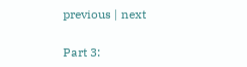previous | next

Part 3: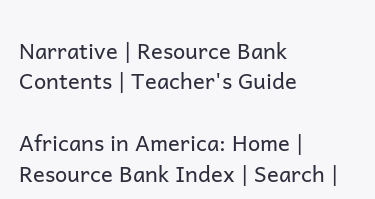Narrative | Resource Bank Contents | Teacher's Guide

Africans in America: Home | Resource Bank Index | Search |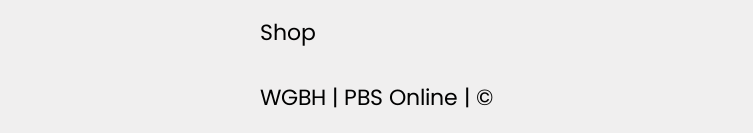Shop

WGBH | PBS Online | ©